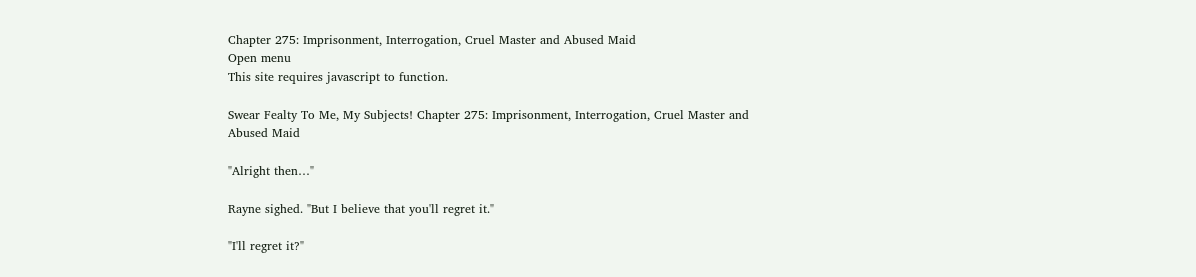Chapter 275: Imprisonment, Interrogation, Cruel Master and Abused Maid
Open menu
This site requires javascript to function.

Swear Fealty To Me, My Subjects! Chapter 275: Imprisonment, Interrogation, Cruel Master and Abused Maid

"Alright then…"

Rayne sighed. "But I believe that you'll regret it."

"I'll regret it?"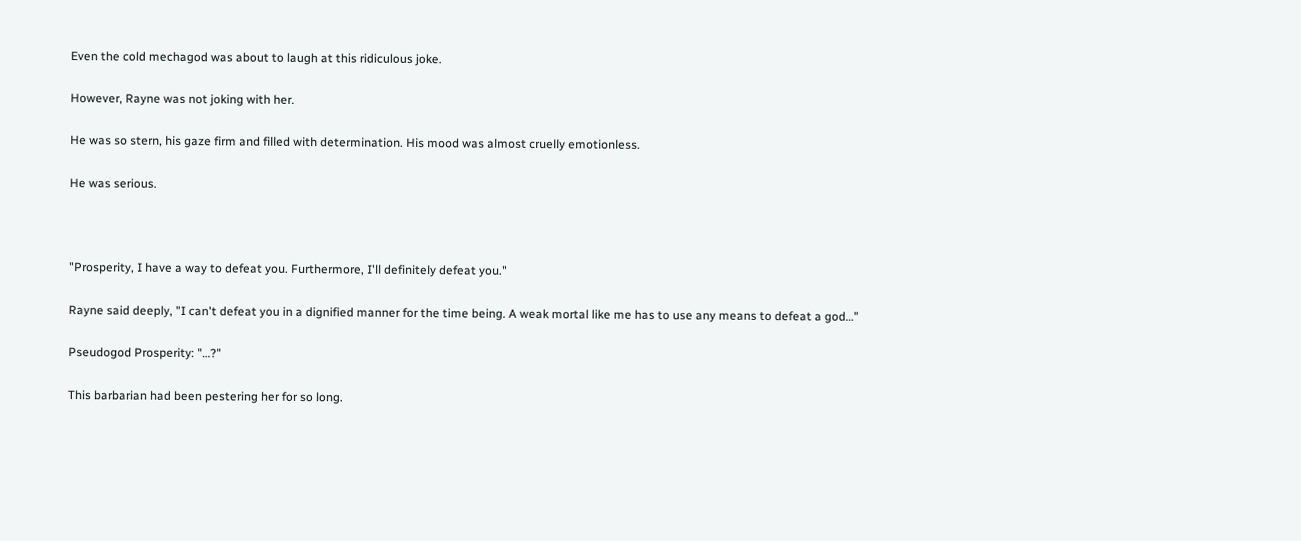Even the cold mechagod was about to laugh at this ridiculous joke.

However, Rayne was not joking with her.

He was so stern, his gaze firm and filled with determination. His mood was almost cruelly emotionless.

He was serious.



"Prosperity, I have a way to defeat you. Furthermore, I'll definitely defeat you."

Rayne said deeply, "I can't defeat you in a dignified manner for the time being. A weak mortal like me has to use any means to defeat a god…"

Pseudogod Prosperity: "…?"

This barbarian had been pestering her for so long.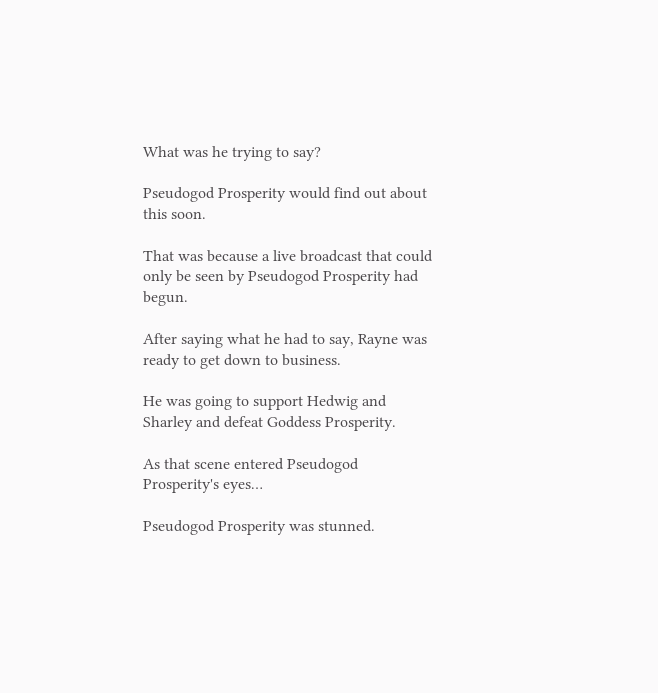What was he trying to say?

Pseudogod Prosperity would find out about this soon.

That was because a live broadcast that could only be seen by Pseudogod Prosperity had begun.

After saying what he had to say, Rayne was ready to get down to business.

He was going to support Hedwig and Sharley and defeat Goddess Prosperity.

As that scene entered Pseudogod Prosperity's eyes…

Pseudogod Prosperity was stunned.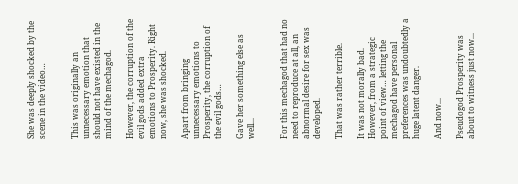She was deeply shocked by the scene in the video…


This was originally an unnecessary emotion that should not have existed in the mind of the mechagod.

However, the corruption of the evil gods added extra emotions to Prosperity. Right now, she was shocked.

Apart from bringing unnecessary emotions to Prosperity, the corruption of the evil gods…

Gave her something else as well...


For this mechagod that had no need to reproduce at all, an abnormal desire for sex was developed.

That was rather terrible.

It was not morally bad. However, from a strategic point of view… letting the mechagod have personal preferences was undoubtedly a huge latent danger.

And now...

Pseudogod Prosperity was about to witness just now...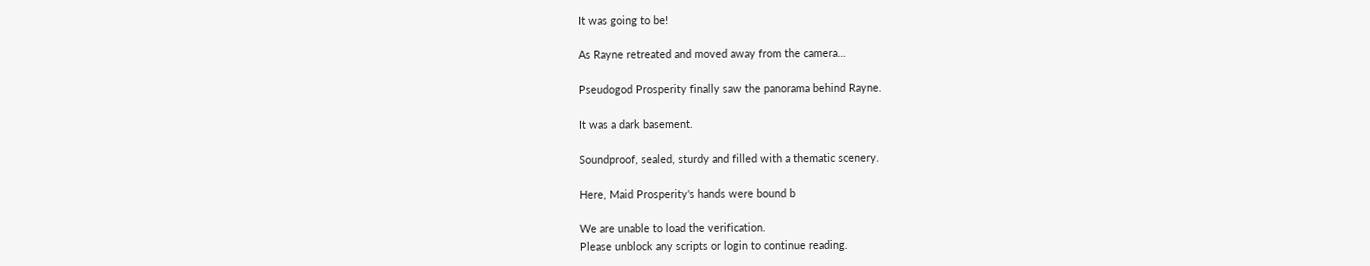It was going to be!

As Rayne retreated and moved away from the camera…

Pseudogod Prosperity finally saw the panorama behind Rayne.

It was a dark basement.

Soundproof, sealed, sturdy and filled with a thematic scenery.

Here, Maid Prosperity's hands were bound b

We are unable to load the verification.
Please unblock any scripts or login to continue reading.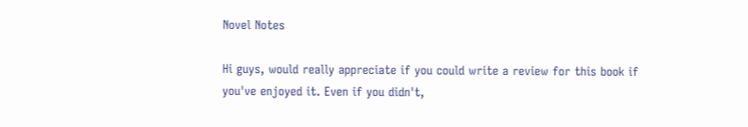Novel Notes

Hi guys, would really appreciate if you could write a review for this book if you've enjoyed it. Even if you didn't,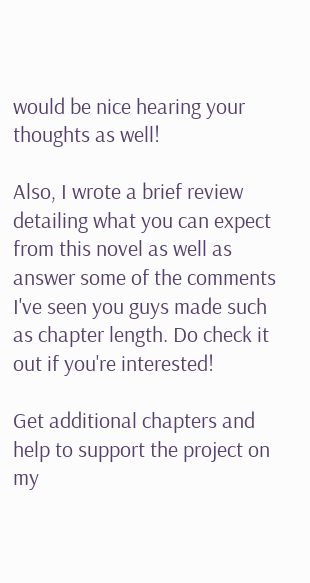would be nice hearing your thoughts as well!

Also, I wrote a brief review detailing what you can expect from this novel as well as answer some of the comments I've seen you guys made such as chapter length. Do check it out if you're interested!

Get additional chapters and help to support the project on my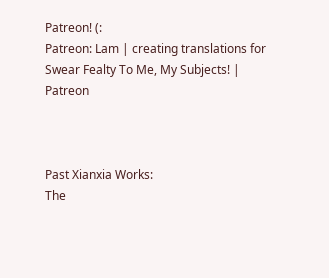Patreon! (:
Patreon: Lam | creating translations for Swear Fealty To Me, My Subjects! | Patreon



Past Xianxia Works:
The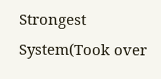Strongest System(Took over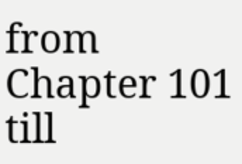from Chapter 101 till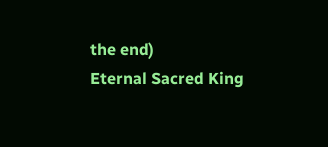the end)
Eternal Sacred King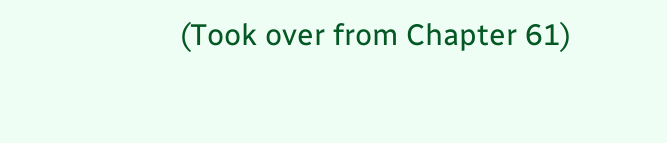(Took over from Chapter 61)